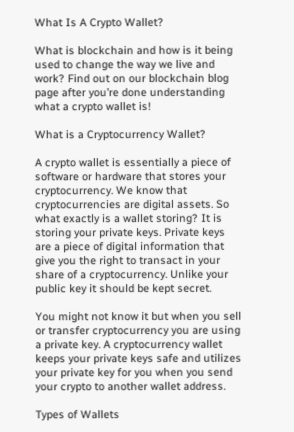What Is A Crypto Wallet?

What is blockchain and how is it being used to change the way we live and work? Find out on our blockchain blog page after you’re done understanding what a crypto wallet is!

What is a Cryptocurrency Wallet?

A crypto wallet is essentially a piece of software or hardware that stores your cryptocurrency. We know that cryptocurrencies are digital assets. So what exactly is a wallet storing? It is storing your private keys. Private keys are a piece of digital information that give you the right to transact in your share of a cryptocurrency. Unlike your public key it should be kept secret.

You might not know it but when you sell or transfer cryptocurrency you are using a private key. A cryptocurrency wallet keeps your private keys safe and utilizes your private key for you when you send your crypto to another wallet address.

Types of Wallets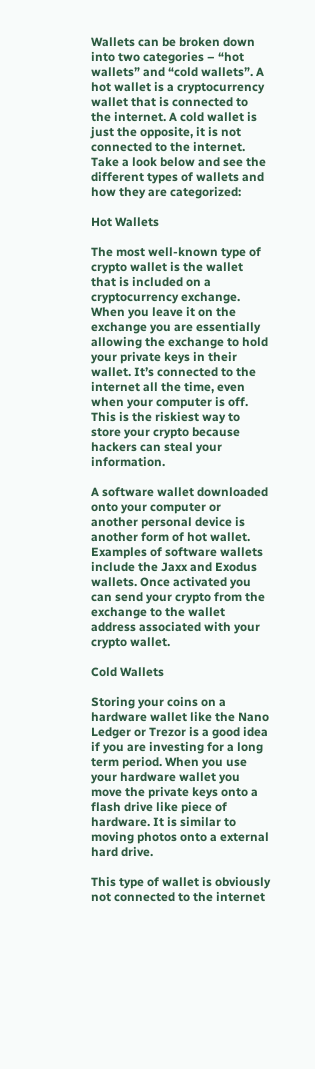Wallets can be broken down into two categories – “hot wallets” and “cold wallets”. A hot wallet is a cryptocurrency wallet that is connected to the internet. A cold wallet is just the opposite, it is not connected to the internet. Take a look below and see the different types of wallets and how they are categorized:

Hot Wallets

The most well-known type of crypto wallet is the wallet that is included on a cryptocurrency exchange. When you leave it on the exchange you are essentially allowing the exchange to hold your private keys in their wallet. It’s connected to the internet all the time, even when your computer is off. This is the riskiest way to store your crypto because hackers can steal your information.

A software wallet downloaded onto your computer or another personal device is another form of hot wallet. Examples of software wallets include the Jaxx and Exodus wallets. Once activated you can send your crypto from the exchange to the wallet address associated with your crypto wallet.

Cold Wallets

Storing your coins on a hardware wallet like the Nano Ledger or Trezor is a good idea if you are investing for a long term period. When you use your hardware wallet you move the private keys onto a flash drive like piece of hardware. It is similar to moving photos onto a external hard drive.

This type of wallet is obviously not connected to the internet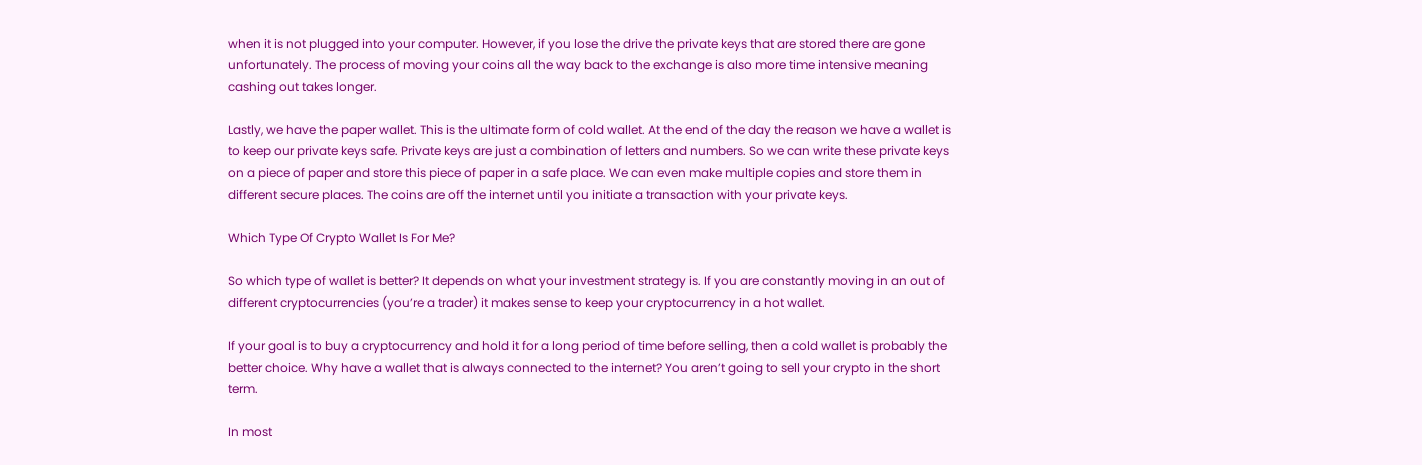when it is not plugged into your computer. However, if you lose the drive the private keys that are stored there are gone unfortunately. The process of moving your coins all the way back to the exchange is also more time intensive meaning cashing out takes longer.

Lastly, we have the paper wallet. This is the ultimate form of cold wallet. At the end of the day the reason we have a wallet is to keep our private keys safe. Private keys are just a combination of letters and numbers. So we can write these private keys on a piece of paper and store this piece of paper in a safe place. We can even make multiple copies and store them in different secure places. The coins are off the internet until you initiate a transaction with your private keys.

Which Type Of Crypto Wallet Is For Me?

So which type of wallet is better? It depends on what your investment strategy is. If you are constantly moving in an out of different cryptocurrencies (you’re a trader) it makes sense to keep your cryptocurrency in a hot wallet.

If your goal is to buy a cryptocurrency and hold it for a long period of time before selling, then a cold wallet is probably the better choice. Why have a wallet that is always connected to the internet? You aren’t going to sell your crypto in the short term.

In most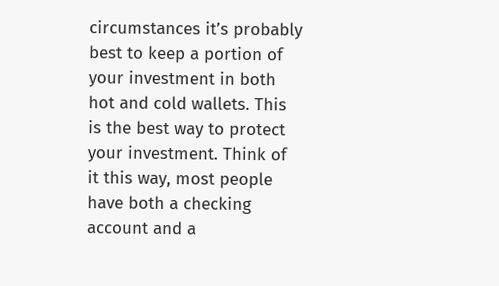circumstances it’s probably best to keep a portion of your investment in both hot and cold wallets. This is the best way to protect your investment. Think of it this way, most people have both a checking account and a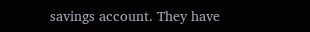savings account. They have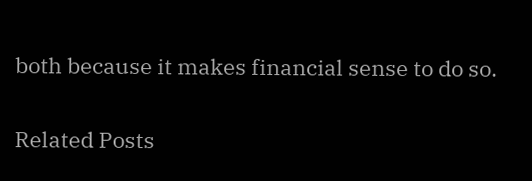both because it makes financial sense to do so.

Related Posts